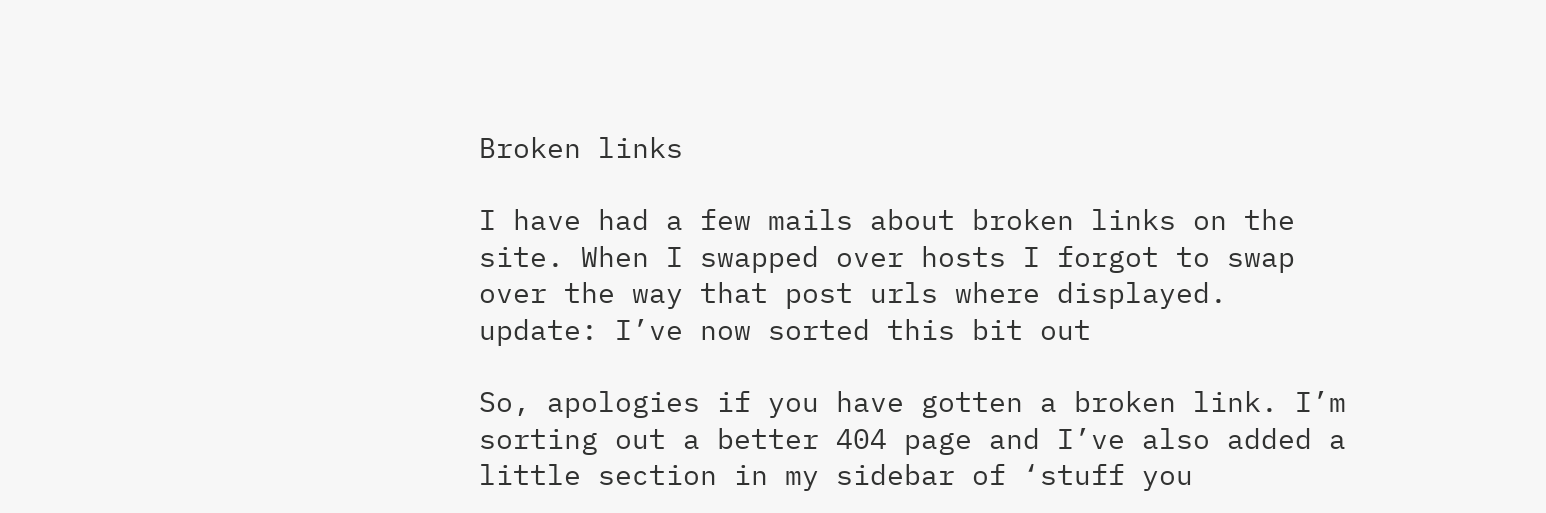Broken links

I have had a few mails about broken links on the site. When I swapped over hosts I forgot to swap over the way that post urls where displayed. update: I’ve now sorted this bit out

So, apologies if you have gotten a broken link. I’m sorting out a better 404 page and I’ve also added a little section in my sidebar of ‘stuff you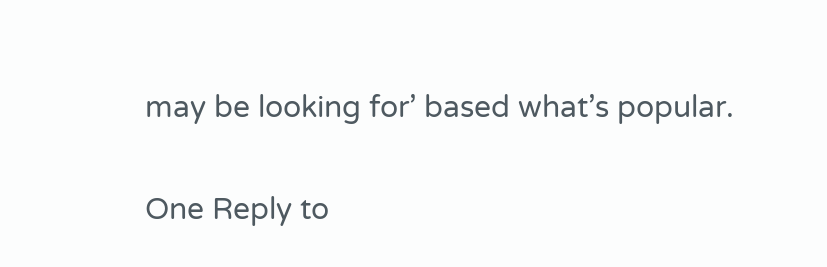may be looking for’ based what’s popular.

One Reply to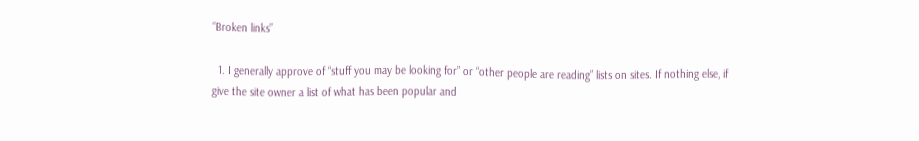“Broken links”

  1. I generally approve of “stuff you may be looking for” or “other people are reading” lists on sites. If nothing else, if give the site owner a list of what has been popular and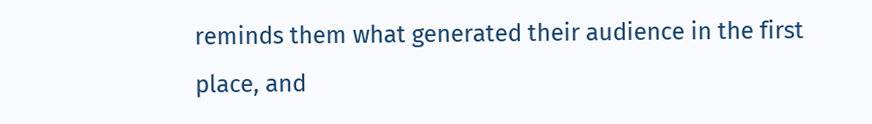reminds them what generated their audience in the first place, and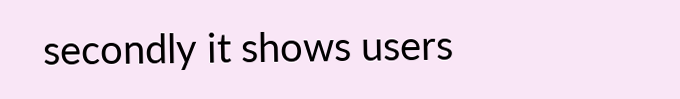secondly it shows users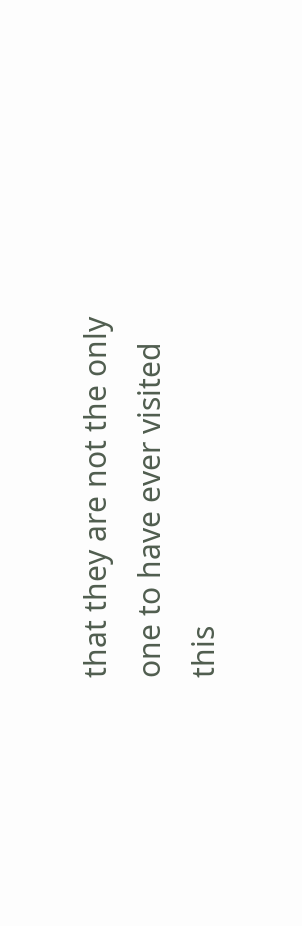that they are not the only one to have ever visited this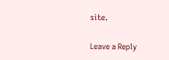site.

Leave a Reply